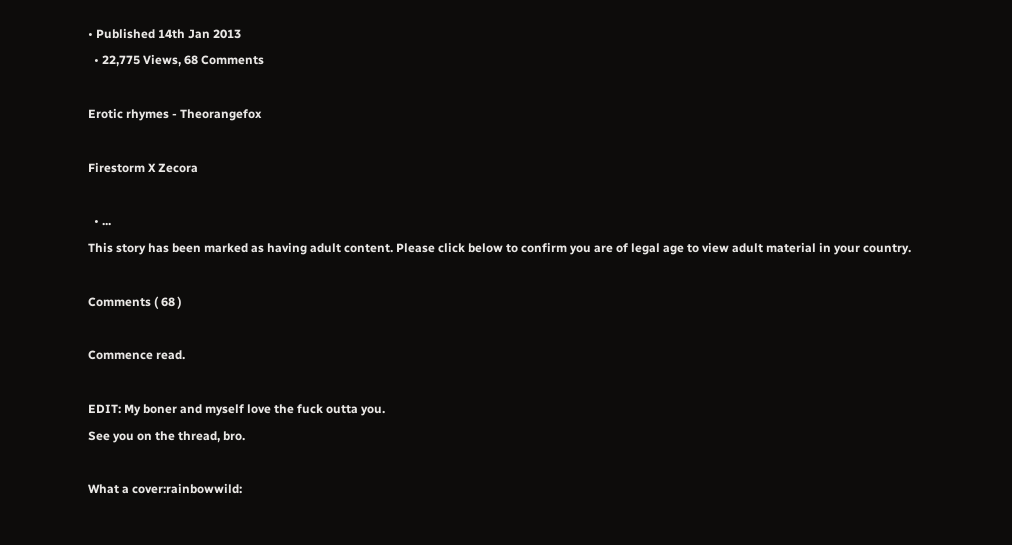• Published 14th Jan 2013
  • 22,775 Views, 68 Comments

Erotic rhymes - Theorangefox

Firestorm X Zecora

  • ...
This story has been marked as having adult content. Please click below to confirm you are of legal age to view adult material in your country.

Comments ( 68 )

Commence read.

EDIT: My boner and myself love the fuck outta you.
See you on the thread, bro.

What a cover:rainbowwild: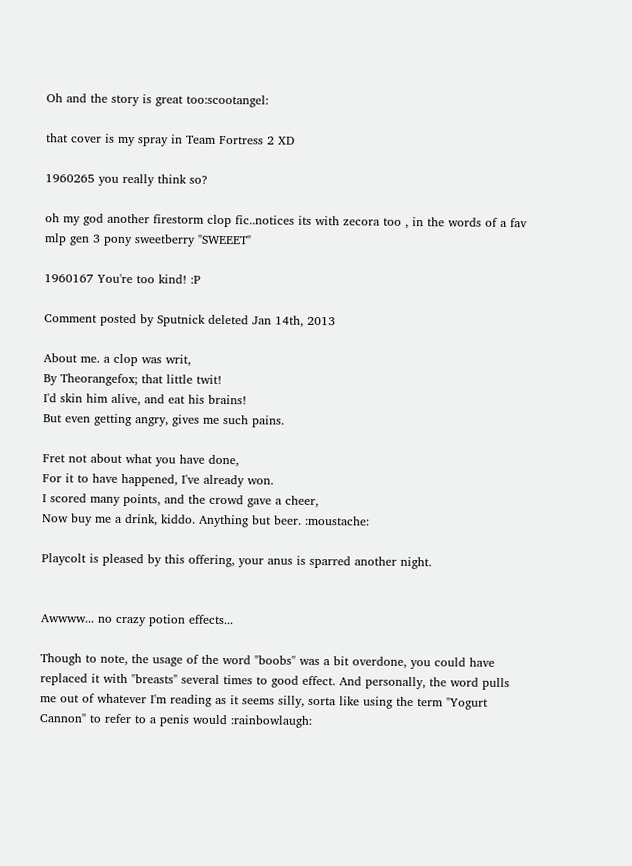Oh and the story is great too:scootangel:

that cover is my spray in Team Fortress 2 XD

1960265 you really think so?

oh my god another firestorm clop fic..notices its with zecora too , in the words of a fav mlp gen 3 pony sweetberry "SWEEET"

1960167 You're too kind! :P

Comment posted by Sputnick deleted Jan 14th, 2013

About me. a clop was writ,
By Theorangefox; that little twit!
I'd skin him alive, and eat his brains!
But even getting angry, gives me such pains.

Fret not about what you have done,
For it to have happened, I've already won.
I scored many points, and the crowd gave a cheer,
Now buy me a drink, kiddo. Anything but beer. :moustache:

Playcolt is pleased by this offering, your anus is sparred another night.


Awwww... no crazy potion effects...

Though to note, the usage of the word "boobs" was a bit overdone, you could have replaced it with "breasts" several times to good effect. And personally, the word pulls me out of whatever I'm reading as it seems silly, sorta like using the term "Yogurt Cannon" to refer to a penis would :rainbowlaugh: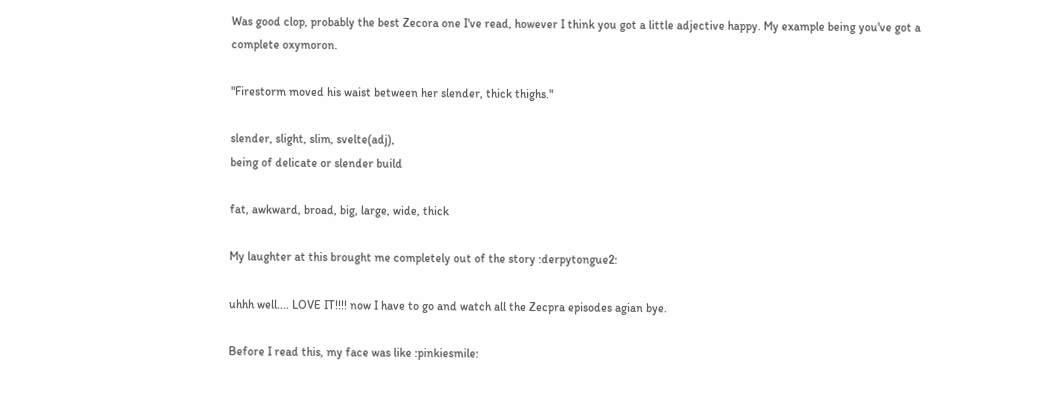Was good clop, probably the best Zecora one I've read, however I think you got a little adjective happy. My example being you've got a complete oxymoron.

"Firestorm moved his waist between her slender, thick thighs."

slender, slight, slim, svelte(adj),
being of delicate or slender build

fat, awkward, broad, big, large, wide, thick

My laughter at this brought me completely out of the story :derpytongue2:

uhhh well.... LOVE IT!!!! now I have to go and watch all the Zecpra episodes agian bye.

Before I read this, my face was like :pinkiesmile: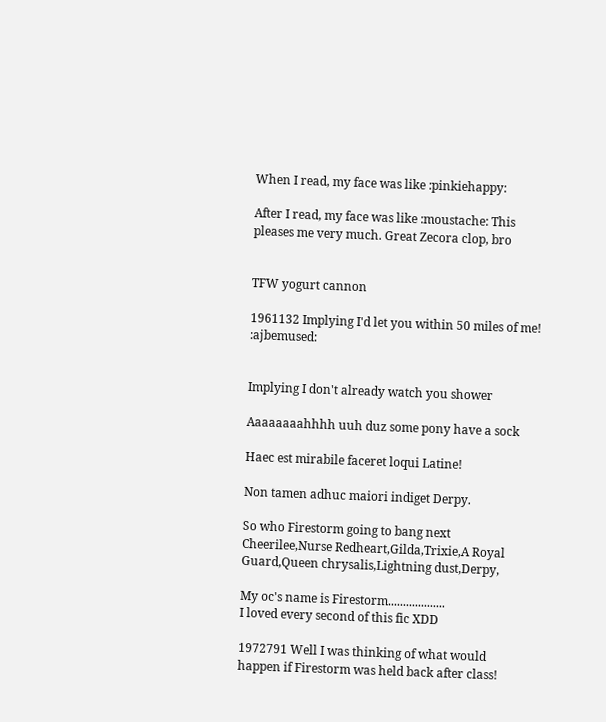When I read, my face was like :pinkiehappy:

After I read, my face was like :moustache: This pleases me very much. Great Zecora clop, bro


TFW yogurt cannon

1961132 Implying I'd let you within 50 miles of me! :ajbemused:


Implying I don't already watch you shower

Aaaaaaaahhhh uuh duz some pony have a sock

Haec est mirabile faceret loqui Latine!

Non tamen adhuc maiori indiget Derpy.

So who Firestorm going to bang next Cheerilee,Nurse Redheart,Gilda,Trixie,A Royal Guard,Queen chrysalis,Lightning dust,Derpy,

My oc's name is Firestorm...................
I loved every second of this fic XDD

1972791 Well I was thinking of what would happen if Firestorm was held back after class!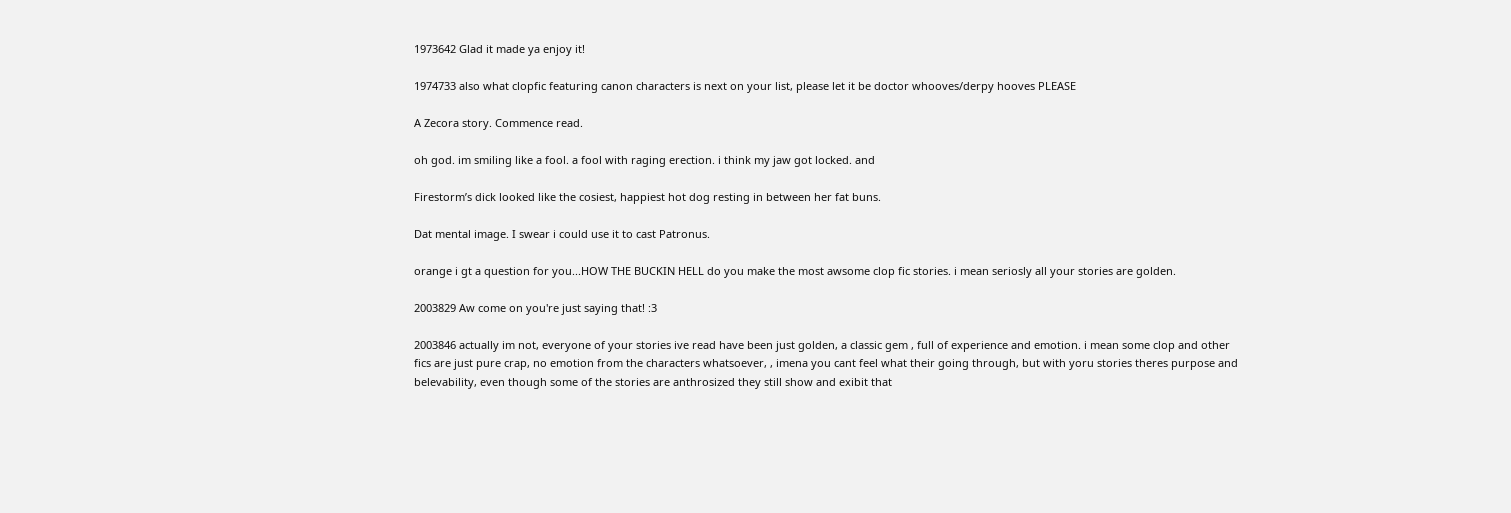1973642 Glad it made ya enjoy it!

1974733 also what clopfic featuring canon characters is next on your list, please let it be doctor whooves/derpy hooves PLEASE

A Zecora story. Commence read.

oh god. im smiling like a fool. a fool with raging erection. i think my jaw got locked. and

Firestorm’s dick looked like the cosiest, happiest hot dog resting in between her fat buns.

Dat mental image. I swear i could use it to cast Patronus.

orange i gt a question for you...HOW THE BUCKIN HELL do you make the most awsome clop fic stories. i mean seriosly all your stories are golden.

2003829 Aw come on you're just saying that! :3

2003846 actually im not, everyone of your stories ive read have been just golden, a classic gem , full of experience and emotion. i mean some clop and other fics are just pure crap, no emotion from the characters whatsoever, , imena you cant feel what their going through, but with yoru stories theres purpose and belevability, even though some of the stories are anthrosized they still show and exibit that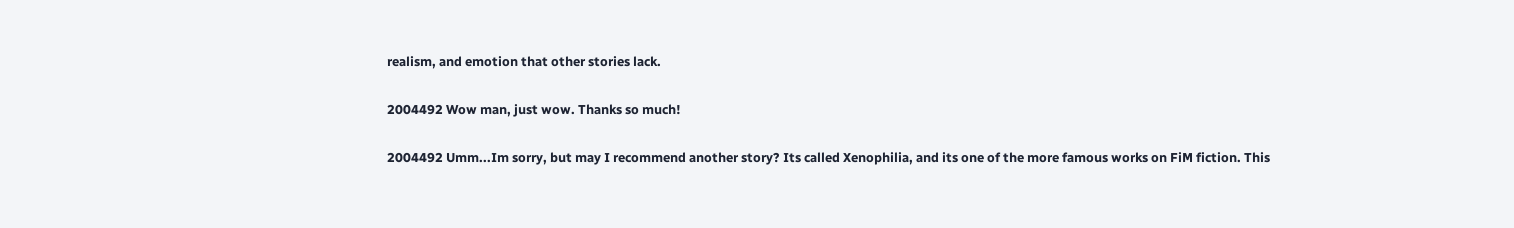realism, and emotion that other stories lack.

2004492 Wow man, just wow. Thanks so much!

2004492 Umm...Im sorry, but may I recommend another story? Its called Xenophilia, and its one of the more famous works on FiM fiction. This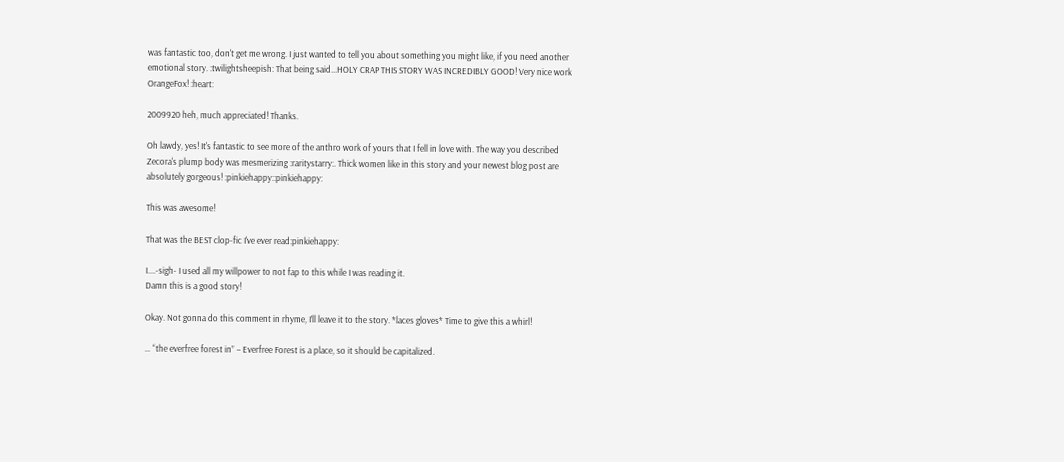was fantastic too, don't get me wrong. I just wanted to tell you about something you might like, if you need another emotional story. :twilightsheepish: That being said...HOLY CRAP THIS STORY WAS INCREDIBLY GOOD! Very nice work OrangeFox! :heart:

2009920 heh, much appreciated! Thanks.

Oh lawdy, yes! It's fantastic to see more of the anthro work of yours that I fell in love with. The way you described Zecora's plump body was mesmerizing :raritystarry:. Thick women like in this story and your newest blog post are absolutely gorgeous! :pinkiehappy::pinkiehappy:

This was awesome!

That was the BEST clop-fic I've ever read:pinkiehappy:

I....-sigh- I used all my willpower to not fap to this while I was reading it.
Damn this is a good story!

Okay. Not gonna do this comment in rhyme, I’ll leave it to the story. *laces gloves* Time to give this a whirl!

… “the everfree forest in” – Everfree Forest is a place, so it should be capitalized.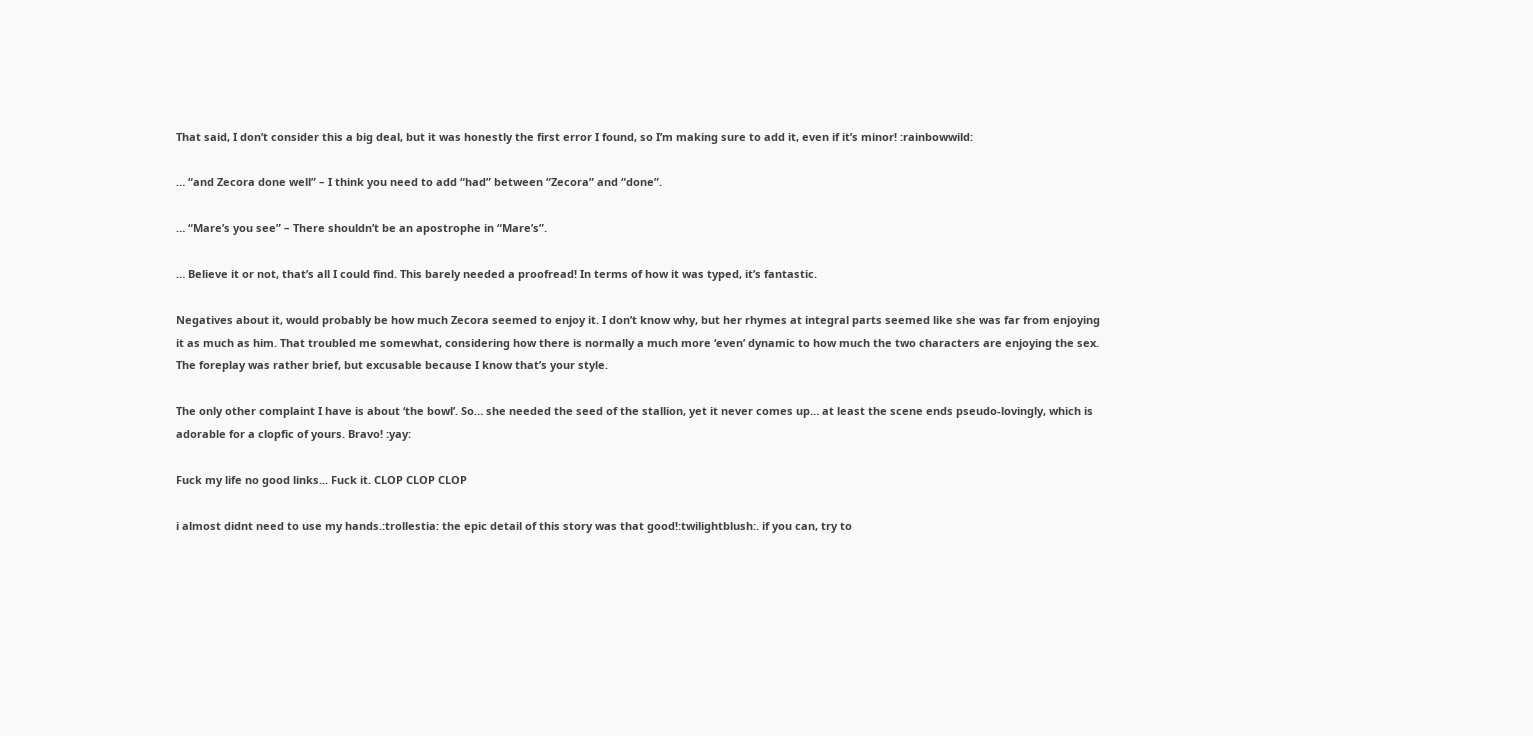That said, I don’t consider this a big deal, but it was honestly the first error I found, so I’m making sure to add it, even if it’s minor! :rainbowwild:

… “and Zecora done well” – I think you need to add “had” between “Zecora” and “done”.

… “Mare’s you see” – There shouldn’t be an apostrophe in “Mare’s”.

… Believe it or not, that’s all I could find. This barely needed a proofread! In terms of how it was typed, it’s fantastic.

Negatives about it, would probably be how much Zecora seemed to enjoy it. I don’t know why, but her rhymes at integral parts seemed like she was far from enjoying it as much as him. That troubled me somewhat, considering how there is normally a much more ‘even’ dynamic to how much the two characters are enjoying the sex. The foreplay was rather brief, but excusable because I know that’s your style.

The only other complaint I have is about ‘the bowl’. So… she needed the seed of the stallion, yet it never comes up… at least the scene ends pseudo-lovingly, which is adorable for a clopfic of yours. Bravo! :yay:

Fuck my life no good links... Fuck it. CLOP CLOP CLOP

i almost didnt need to use my hands.:trollestia: the epic detail of this story was that good!:twilightblush:. if you can, try to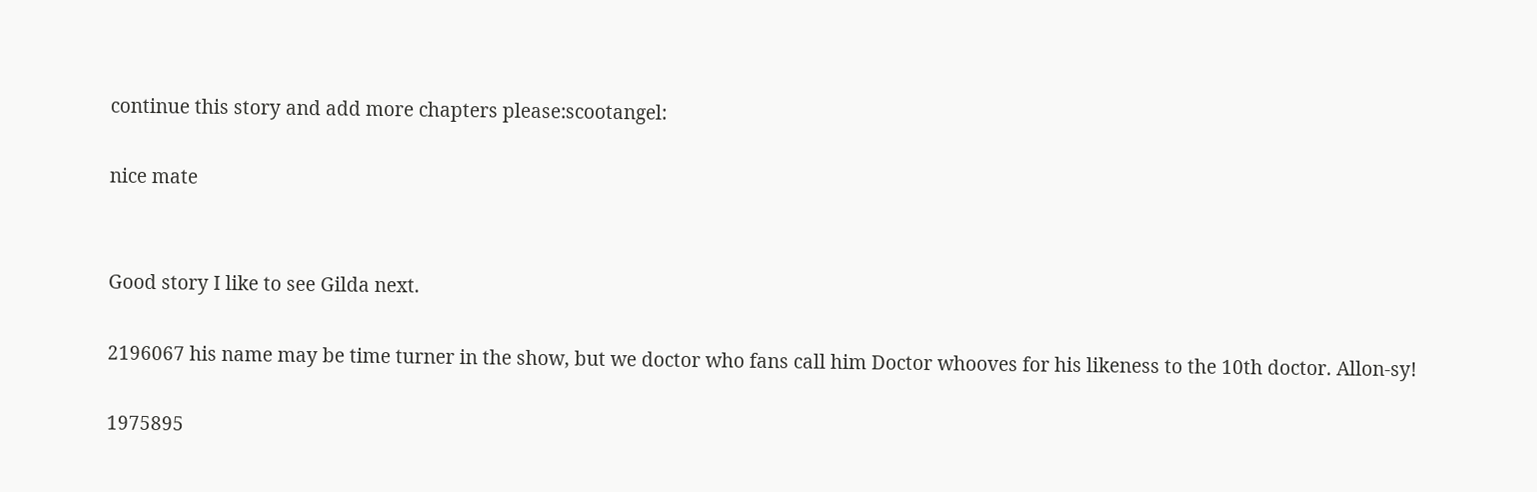continue this story and add more chapters please:scootangel:

nice mate


Good story I like to see Gilda next.

2196067 his name may be time turner in the show, but we doctor who fans call him Doctor whooves for his likeness to the 10th doctor. Allon-sy!

1975895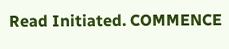Read Initiated. COMMENCE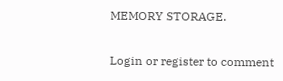MEMORY STORAGE.

Login or register to comment